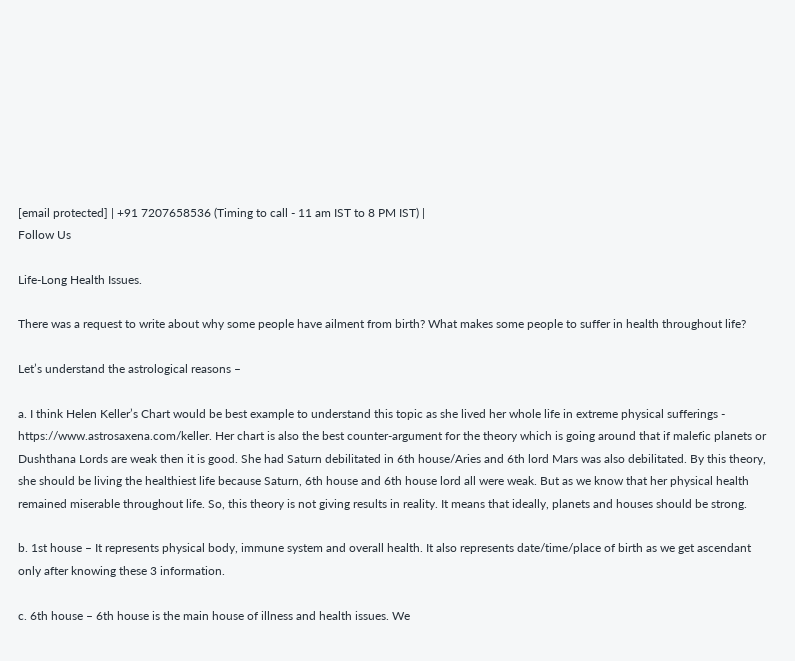[email protected] | +91 7207658536 (Timing to call - 11 am IST to 8 PM IST) |
Follow Us

Life-Long Health Issues.

There was a request to write about why some people have ailment from birth? What makes some people to suffer in health throughout life?

Let’s understand the astrological reasons –

a. I think Helen Keller’s Chart would be best example to understand this topic as she lived her whole life in extreme physical sufferings - https://www.astrosaxena.com/keller. Her chart is also the best counter-argument for the theory which is going around that if malefic planets or Dushthana Lords are weak then it is good. She had Saturn debilitated in 6th house/Aries and 6th lord Mars was also debilitated. By this theory, she should be living the healthiest life because Saturn, 6th house and 6th house lord all were weak. But as we know that her physical health remained miserable throughout life. So, this theory is not giving results in reality. It means that ideally, planets and houses should be strong.

b. 1st house – It represents physical body, immune system and overall health. It also represents date/time/place of birth as we get ascendant only after knowing these 3 information.

c. 6th house – 6th house is the main house of illness and health issues. We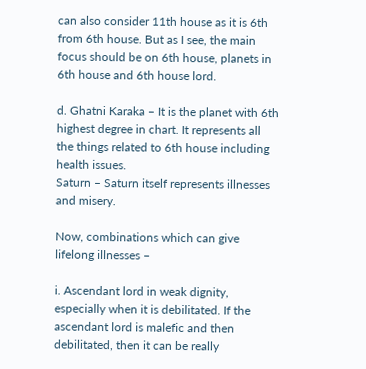can also consider 11th house as it is 6th from 6th house. But as I see, the main focus should be on 6th house, planets in 6th house and 6th house lord.

d. Ghatni Karaka – It is the planet with 6th highest degree in chart. It represents all the things related to 6th house including health issues.
Saturn – Saturn itself represents illnesses and misery.

Now, combinations which can give lifelong illnesses –

i. Ascendant lord in weak dignity, especially when it is debilitated. If the ascendant lord is malefic and then debilitated, then it can be really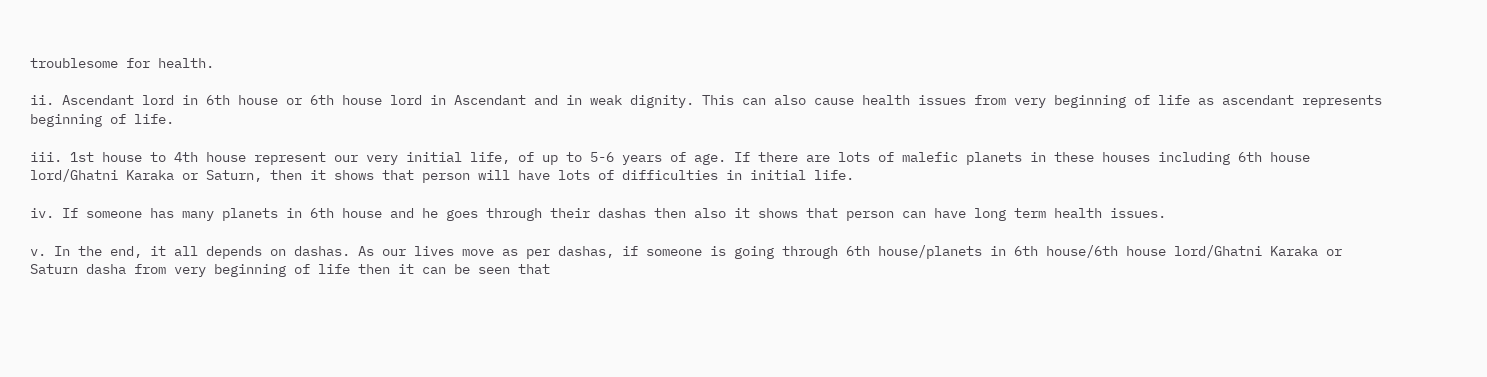troublesome for health.

ii. Ascendant lord in 6th house or 6th house lord in Ascendant and in weak dignity. This can also cause health issues from very beginning of life as ascendant represents beginning of life.

iii. 1st house to 4th house represent our very initial life, of up to 5-6 years of age. If there are lots of malefic planets in these houses including 6th house lord/Ghatni Karaka or Saturn, then it shows that person will have lots of difficulties in initial life.

iv. If someone has many planets in 6th house and he goes through their dashas then also it shows that person can have long term health issues.

v. In the end, it all depends on dashas. As our lives move as per dashas, if someone is going through 6th house/planets in 6th house/6th house lord/Ghatni Karaka or Saturn dasha from very beginning of life then it can be seen that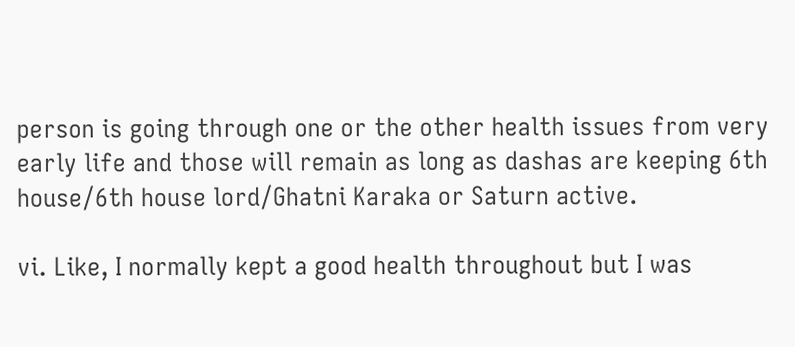person is going through one or the other health issues from very early life and those will remain as long as dashas are keeping 6th house/6th house lord/Ghatni Karaka or Saturn active.

vi. Like, I normally kept a good health throughout but I was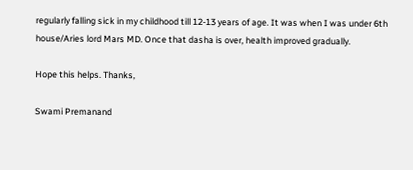regularly falling sick in my childhood till 12-13 years of age. It was when I was under 6th house/Aries lord Mars MD. Once that dasha is over, health improved gradually.

Hope this helps. Thanks,

Swami Premanand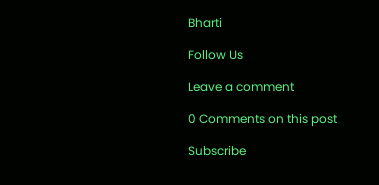Bharti

Follow Us

Leave a comment

0 Comments on this post

Subscribe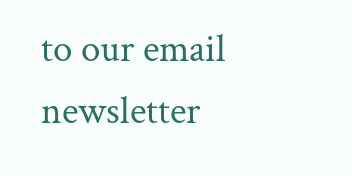to our email newsletter